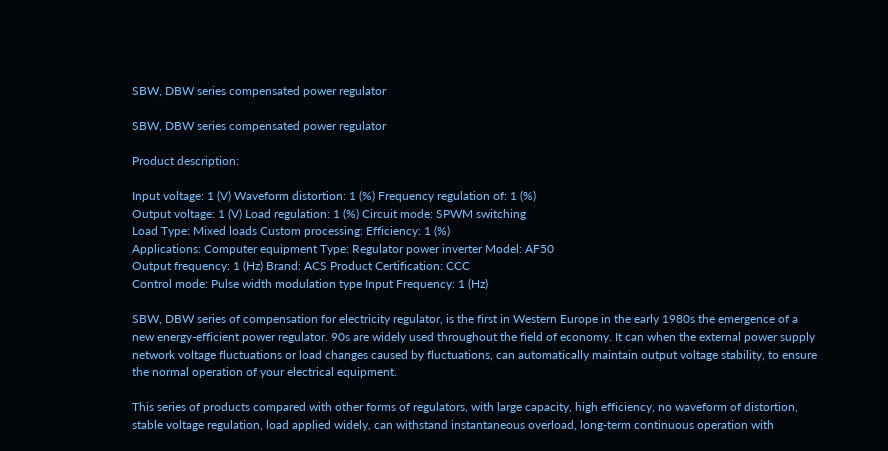SBW, DBW series compensated power regulator

SBW, DBW series compensated power regulator

Product description:

Input voltage: 1 (V) Waveform distortion: 1 (%) Frequency regulation of: 1 (%)
Output voltage: 1 (V) Load regulation: 1 (%) Circuit mode: SPWM switching
Load Type: Mixed loads Custom processing: Efficiency: 1 (%)
Applications: Computer equipment Type: Regulator power inverter Model: AF50
Output frequency: 1 (Hz) Brand: ACS Product Certification: CCC
Control mode: Pulse width modulation type Input Frequency: 1 (Hz)

SBW, DBW series of compensation for electricity regulator, is the first in Western Europe in the early 1980s the emergence of a new energy-efficient power regulator. 90s are widely used throughout the field of economy. It can when the external power supply network voltage fluctuations or load changes caused by fluctuations, can automatically maintain output voltage stability, to ensure the normal operation of your electrical equipment.

This series of products compared with other forms of regulators, with large capacity, high efficiency, no waveform of distortion, stable voltage regulation, load applied widely, can withstand instantaneous overload, long-term continuous operation with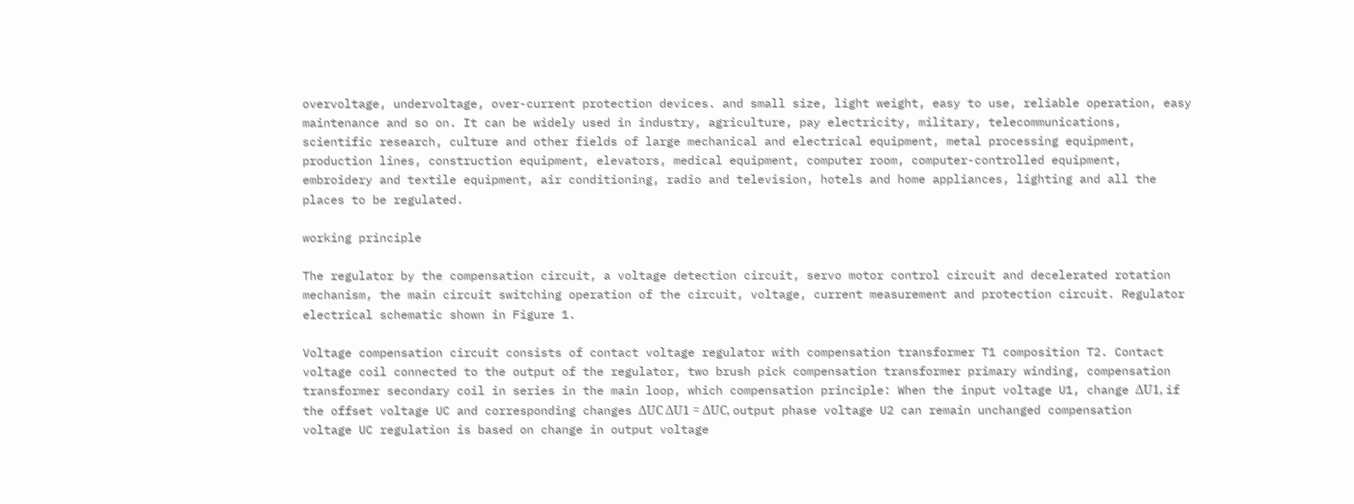overvoltage, undervoltage, over-current protection devices. and small size, light weight, easy to use, reliable operation, easy maintenance and so on. It can be widely used in industry, agriculture, pay electricity, military, telecommunications, scientific research, culture and other fields of large mechanical and electrical equipment, metal processing equipment, production lines, construction equipment, elevators, medical equipment, computer room, computer-controlled equipment, embroidery and textile equipment, air conditioning, radio and television, hotels and home appliances, lighting and all the places to be regulated.

working principle

The regulator by the compensation circuit, a voltage detection circuit, servo motor control circuit and decelerated rotation mechanism, the main circuit switching operation of the circuit, voltage, current measurement and protection circuit. Regulator electrical schematic shown in Figure 1.

Voltage compensation circuit consists of contact voltage regulator with compensation transformer T1 composition T2. Contact voltage coil connected to the output of the regulator, two brush pick compensation transformer primary winding, compensation transformer secondary coil in series in the main loop, which compensation principle: When the input voltage U1, change ΔU1, if the offset voltage UC and corresponding changes ΔUC ΔU1 = ΔUC, output phase voltage U2 can remain unchanged compensation voltage UC regulation is based on change in output voltage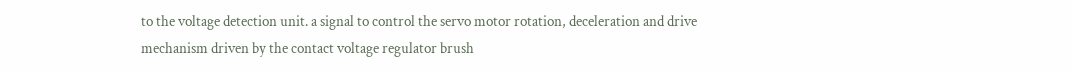to the voltage detection unit. a signal to control the servo motor rotation, deceleration and drive mechanism driven by the contact voltage regulator brush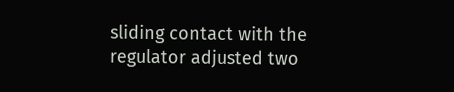sliding contact with the regulator adjusted two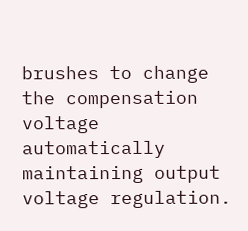brushes to change the compensation voltage automatically maintaining output voltage regulation.